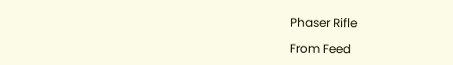Phaser Rifle

From Feed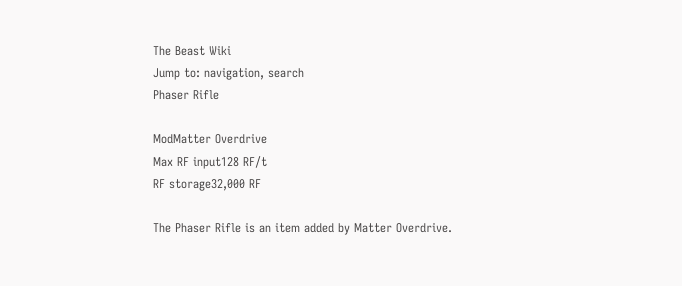The Beast Wiki
Jump to: navigation, search
Phaser Rifle

ModMatter Overdrive
Max RF input128 RF/t
RF storage32,000 RF

The Phaser Rifle is an item added by Matter Overdrive.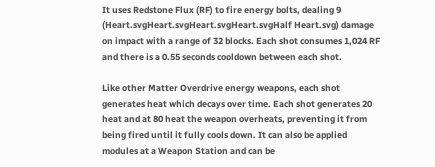It uses Redstone Flux (RF) to fire energy bolts, dealing 9 (Heart.svgHeart.svgHeart.svgHeart.svgHalf Heart.svg) damage on impact with a range of 32 blocks. Each shot consumes 1,024 RF and there is a 0.55 seconds cooldown between each shot.

Like other Matter Overdrive energy weapons, each shot generates heat which decays over time. Each shot generates 20 heat and at 80 heat the weapon overheats, preventing it from being fired until it fully cools down. It can also be applied modules at a Weapon Station and can be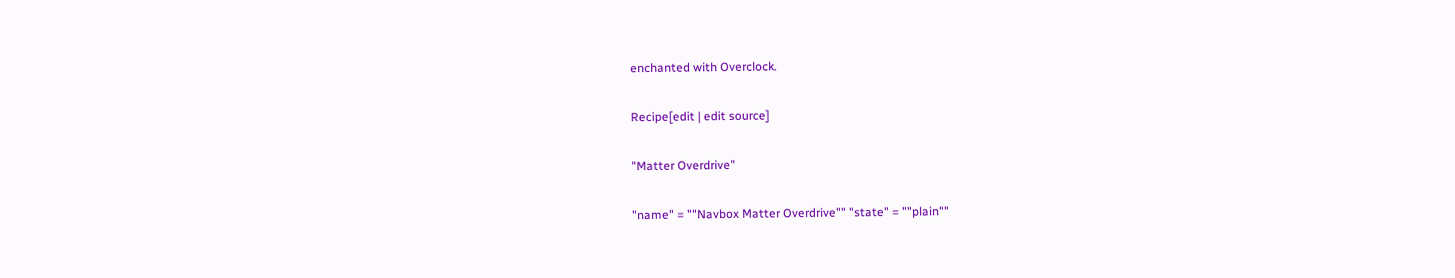enchanted with Overclock.

Recipe[edit | edit source]

"Matter Overdrive"

"name" = ""Navbox Matter Overdrive"" "state" = ""plain""